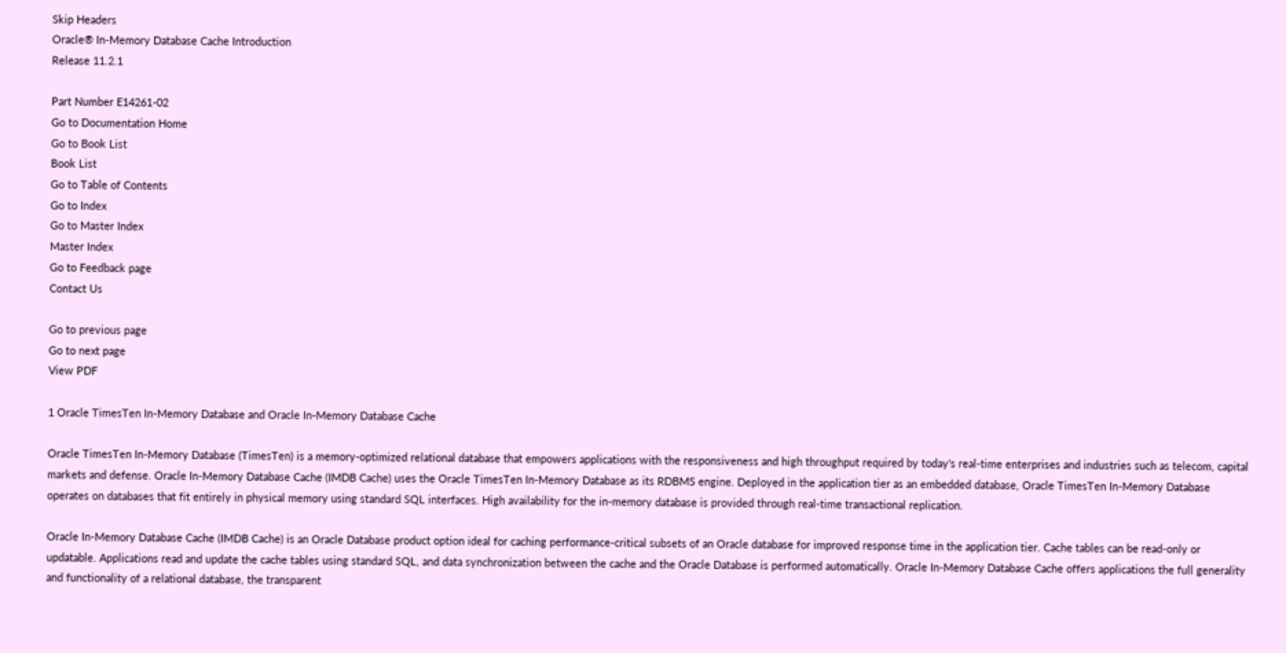Skip Headers
Oracle® In-Memory Database Cache Introduction
Release 11.2.1

Part Number E14261-02
Go to Documentation Home
Go to Book List
Book List
Go to Table of Contents
Go to Index
Go to Master Index
Master Index
Go to Feedback page
Contact Us

Go to previous page
Go to next page
View PDF

1 Oracle TimesTen In-Memory Database and Oracle In-Memory Database Cache

Oracle TimesTen In-Memory Database (TimesTen) is a memory-optimized relational database that empowers applications with the responsiveness and high throughput required by today's real-time enterprises and industries such as telecom, capital markets and defense. Oracle In-Memory Database Cache (IMDB Cache) uses the Oracle TimesTen In-Memory Database as its RDBMS engine. Deployed in the application tier as an embedded database, Oracle TimesTen In-Memory Database operates on databases that fit entirely in physical memory using standard SQL interfaces. High availability for the in-memory database is provided through real-time transactional replication.

Oracle In-Memory Database Cache (IMDB Cache) is an Oracle Database product option ideal for caching performance-critical subsets of an Oracle database for improved response time in the application tier. Cache tables can be read-only or updatable. Applications read and update the cache tables using standard SQL, and data synchronization between the cache and the Oracle Database is performed automatically. Oracle In-Memory Database Cache offers applications the full generality and functionality of a relational database, the transparent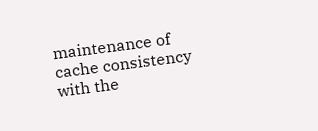maintenance of cache consistency with the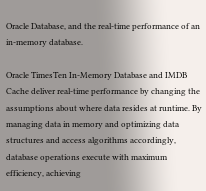Oracle Database, and the real-time performance of an in-memory database.

Oracle TimesTen In-Memory Database and IMDB Cache deliver real-time performance by changing the assumptions about where data resides at runtime. By managing data in memory and optimizing data structures and access algorithms accordingly, database operations execute with maximum efficiency, achieving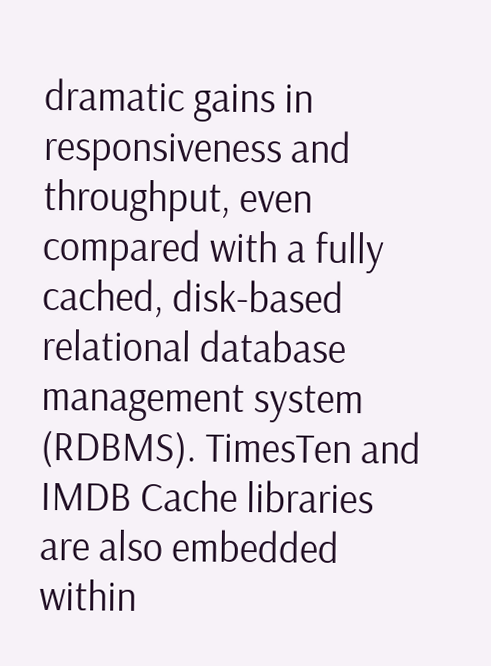dramatic gains in responsiveness and throughput, even compared with a fully cached, disk-based relational database management system (RDBMS). TimesTen and IMDB Cache libraries are also embedded within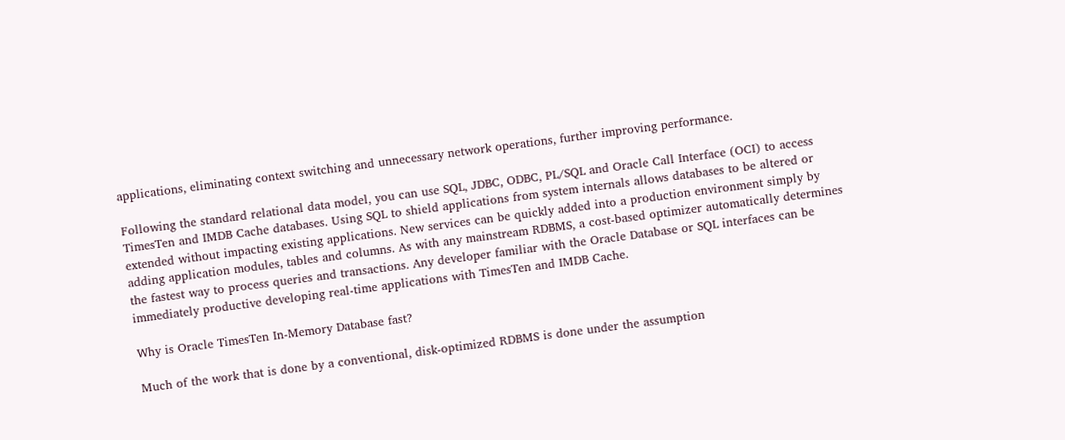applications, eliminating context switching and unnecessary network operations, further improving performance.

Following the standard relational data model, you can use SQL, JDBC, ODBC, PL/SQL and Oracle Call Interface (OCI) to access TimesTen and IMDB Cache databases. Using SQL to shield applications from system internals allows databases to be altered or extended without impacting existing applications. New services can be quickly added into a production environment simply by adding application modules, tables and columns. As with any mainstream RDBMS, a cost-based optimizer automatically determines the fastest way to process queries and transactions. Any developer familiar with the Oracle Database or SQL interfaces can be immediately productive developing real-time applications with TimesTen and IMDB Cache.

Why is Oracle TimesTen In-Memory Database fast?

Much of the work that is done by a conventional, disk-optimized RDBMS is done under the assumption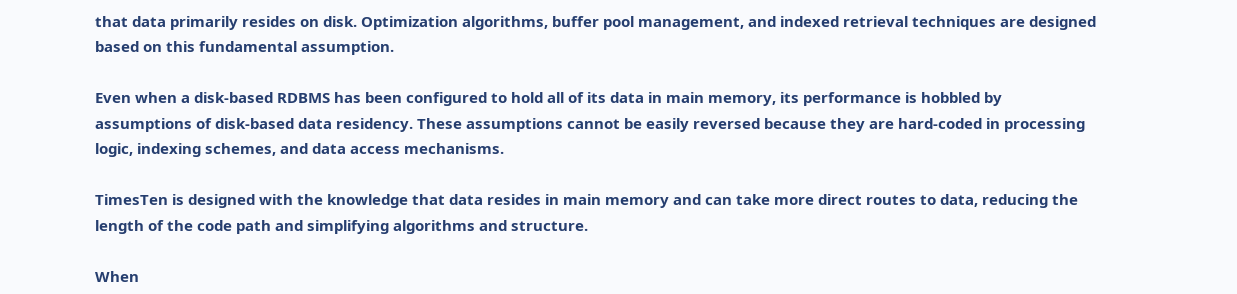that data primarily resides on disk. Optimization algorithms, buffer pool management, and indexed retrieval techniques are designed based on this fundamental assumption.

Even when a disk-based RDBMS has been configured to hold all of its data in main memory, its performance is hobbled by assumptions of disk-based data residency. These assumptions cannot be easily reversed because they are hard-coded in processing logic, indexing schemes, and data access mechanisms.

TimesTen is designed with the knowledge that data resides in main memory and can take more direct routes to data, reducing the length of the code path and simplifying algorithms and structure.

When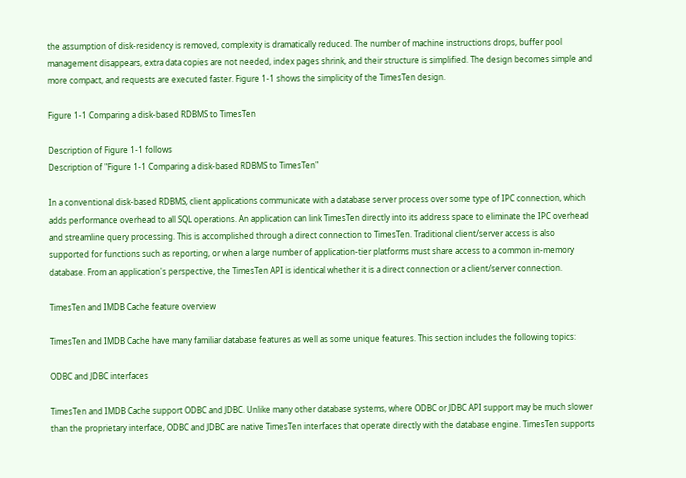the assumption of disk-residency is removed, complexity is dramatically reduced. The number of machine instructions drops, buffer pool management disappears, extra data copies are not needed, index pages shrink, and their structure is simplified. The design becomes simple and more compact, and requests are executed faster. Figure 1-1 shows the simplicity of the TimesTen design.

Figure 1-1 Comparing a disk-based RDBMS to TimesTen

Description of Figure 1-1 follows
Description of "Figure 1-1 Comparing a disk-based RDBMS to TimesTen"

In a conventional disk-based RDBMS, client applications communicate with a database server process over some type of IPC connection, which adds performance overhead to all SQL operations. An application can link TimesTen directly into its address space to eliminate the IPC overhead and streamline query processing. This is accomplished through a direct connection to TimesTen. Traditional client/server access is also supported for functions such as reporting, or when a large number of application-tier platforms must share access to a common in-memory database. From an application's perspective, the TimesTen API is identical whether it is a direct connection or a client/server connection.

TimesTen and IMDB Cache feature overview

TimesTen and IMDB Cache have many familiar database features as well as some unique features. This section includes the following topics:

ODBC and JDBC interfaces

TimesTen and IMDB Cache support ODBC and JDBC. Unlike many other database systems, where ODBC or JDBC API support may be much slower than the proprietary interface, ODBC and JDBC are native TimesTen interfaces that operate directly with the database engine. TimesTen supports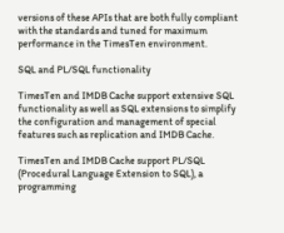versions of these APIs that are both fully compliant with the standards and tuned for maximum performance in the TimesTen environment.

SQL and PL/SQL functionality

TimesTen and IMDB Cache support extensive SQL functionality as well as SQL extensions to simplify the configuration and management of special features such as replication and IMDB Cache.

TimesTen and IMDB Cache support PL/SQL (Procedural Language Extension to SQL), a programming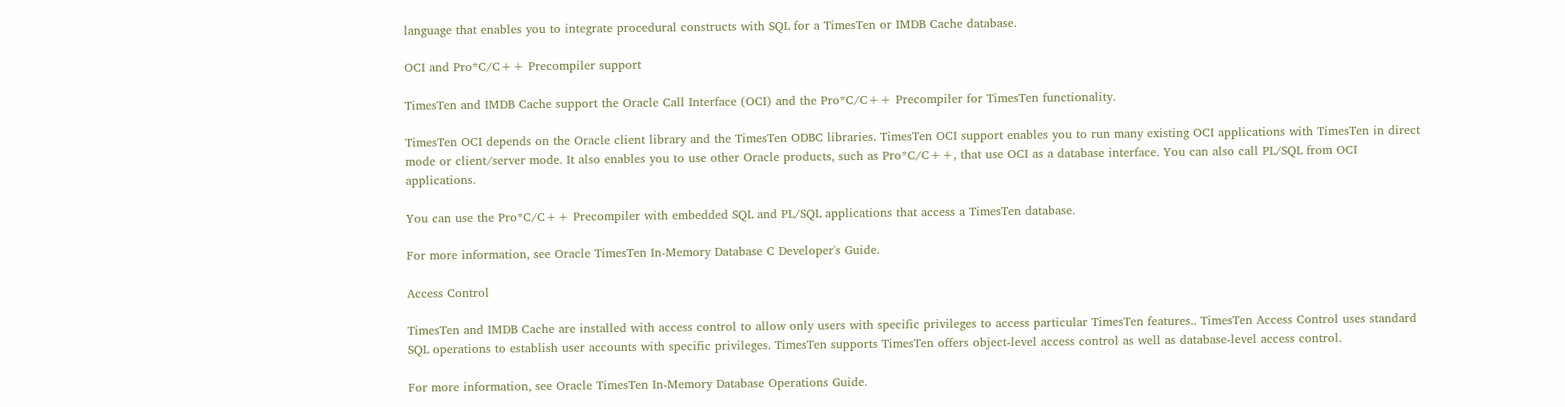language that enables you to integrate procedural constructs with SQL for a TimesTen or IMDB Cache database.

OCI and Pro*C/C++ Precompiler support

TimesTen and IMDB Cache support the Oracle Call Interface (OCI) and the Pro*C/C++ Precompiler for TimesTen functionality.

TimesTen OCI depends on the Oracle client library and the TimesTen ODBC libraries. TimesTen OCI support enables you to run many existing OCI applications with TimesTen in direct mode or client/server mode. It also enables you to use other Oracle products, such as Pro*C/C++, that use OCI as a database interface. You can also call PL/SQL from OCI applications.

You can use the Pro*C/C++ Precompiler with embedded SQL and PL/SQL applications that access a TimesTen database.

For more information, see Oracle TimesTen In-Memory Database C Developer's Guide.

Access Control

TimesTen and IMDB Cache are installed with access control to allow only users with specific privileges to access particular TimesTen features.. TimesTen Access Control uses standard SQL operations to establish user accounts with specific privileges. TimesTen supports TimesTen offers object-level access control as well as database-level access control.

For more information, see Oracle TimesTen In-Memory Database Operations Guide.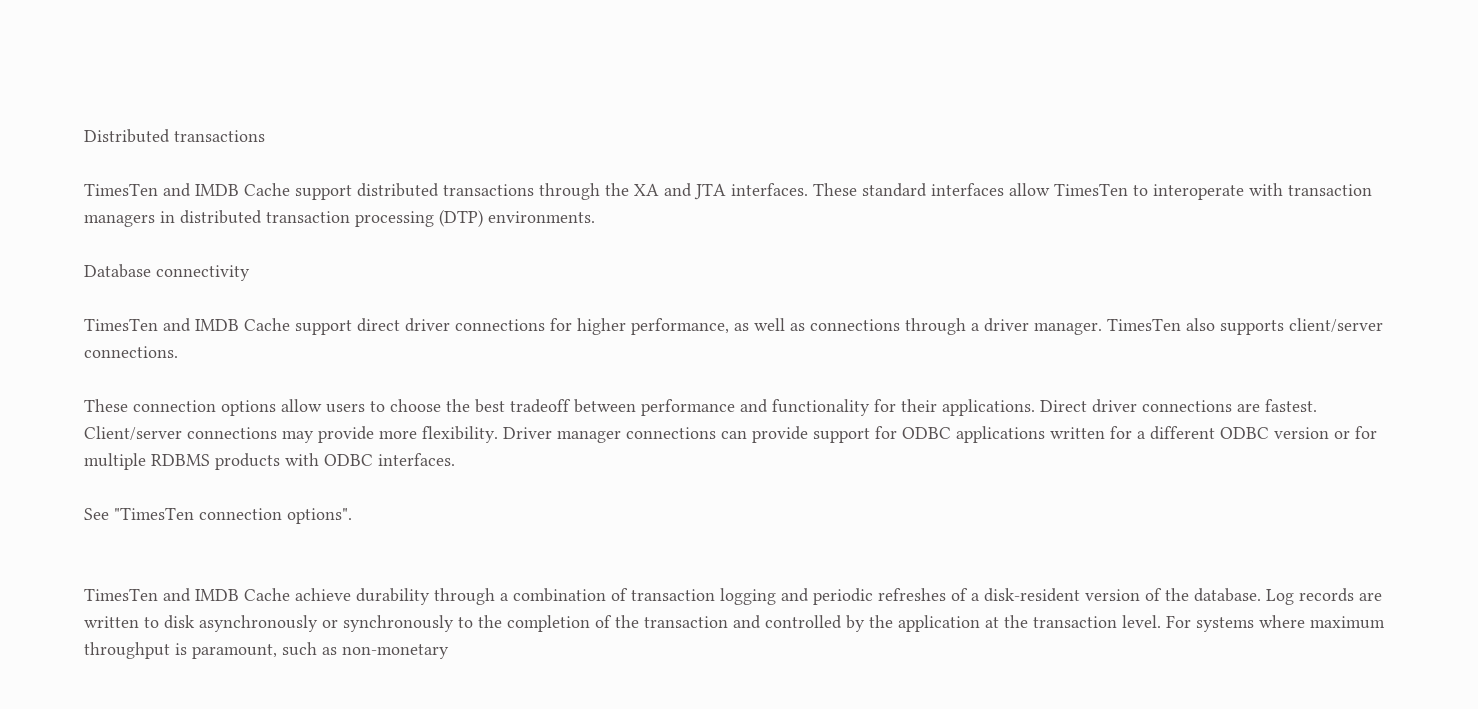Distributed transactions

TimesTen and IMDB Cache support distributed transactions through the XA and JTA interfaces. These standard interfaces allow TimesTen to interoperate with transaction managers in distributed transaction processing (DTP) environments.

Database connectivity

TimesTen and IMDB Cache support direct driver connections for higher performance, as well as connections through a driver manager. TimesTen also supports client/server connections.

These connection options allow users to choose the best tradeoff between performance and functionality for their applications. Direct driver connections are fastest. Client/server connections may provide more flexibility. Driver manager connections can provide support for ODBC applications written for a different ODBC version or for multiple RDBMS products with ODBC interfaces.

See "TimesTen connection options".


TimesTen and IMDB Cache achieve durability through a combination of transaction logging and periodic refreshes of a disk-resident version of the database. Log records are written to disk asynchronously or synchronously to the completion of the transaction and controlled by the application at the transaction level. For systems where maximum throughput is paramount, such as non-monetary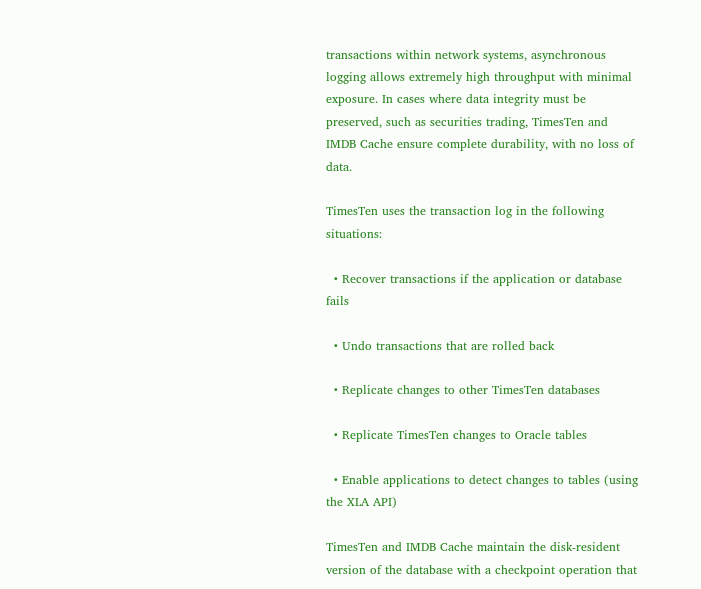transactions within network systems, asynchronous logging allows extremely high throughput with minimal exposure. In cases where data integrity must be preserved, such as securities trading, TimesTen and IMDB Cache ensure complete durability, with no loss of data.

TimesTen uses the transaction log in the following situations:

  • Recover transactions if the application or database fails

  • Undo transactions that are rolled back

  • Replicate changes to other TimesTen databases

  • Replicate TimesTen changes to Oracle tables

  • Enable applications to detect changes to tables (using the XLA API)

TimesTen and IMDB Cache maintain the disk-resident version of the database with a checkpoint operation that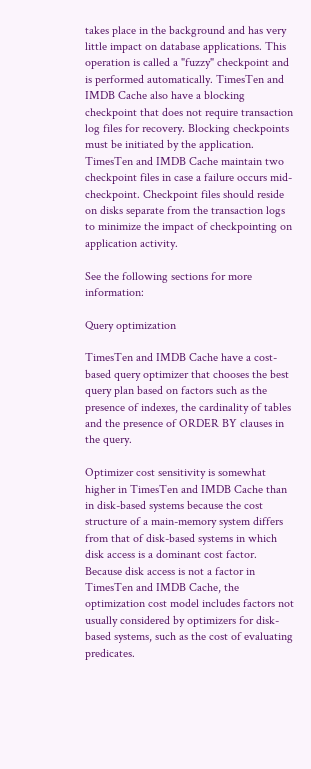takes place in the background and has very little impact on database applications. This operation is called a "fuzzy" checkpoint and is performed automatically. TimesTen and IMDB Cache also have a blocking checkpoint that does not require transaction log files for recovery. Blocking checkpoints must be initiated by the application. TimesTen and IMDB Cache maintain two checkpoint files in case a failure occurs mid-checkpoint. Checkpoint files should reside on disks separate from the transaction logs to minimize the impact of checkpointing on application activity.

See the following sections for more information:

Query optimization

TimesTen and IMDB Cache have a cost-based query optimizer that chooses the best query plan based on factors such as the presence of indexes, the cardinality of tables and the presence of ORDER BY clauses in the query.

Optimizer cost sensitivity is somewhat higher in TimesTen and IMDB Cache than in disk-based systems because the cost structure of a main-memory system differs from that of disk-based systems in which disk access is a dominant cost factor. Because disk access is not a factor in TimesTen and IMDB Cache, the optimization cost model includes factors not usually considered by optimizers for disk-based systems, such as the cost of evaluating predicates.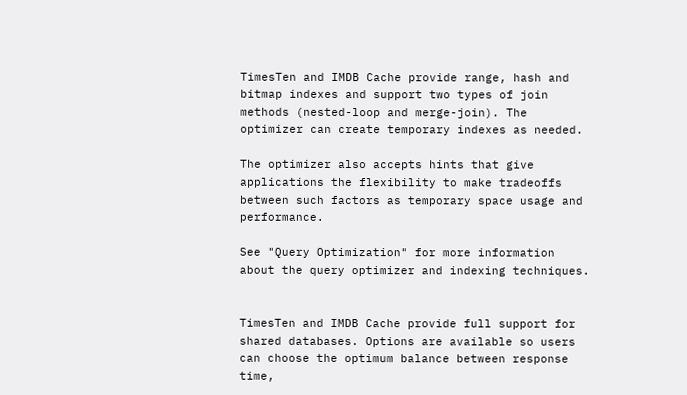TimesTen and IMDB Cache provide range, hash and bitmap indexes and support two types of join methods (nested-loop and merge-join). The optimizer can create temporary indexes as needed.

The optimizer also accepts hints that give applications the flexibility to make tradeoffs between such factors as temporary space usage and performance.

See "Query Optimization" for more information about the query optimizer and indexing techniques.


TimesTen and IMDB Cache provide full support for shared databases. Options are available so users can choose the optimum balance between response time,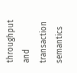throughput and transaction semantics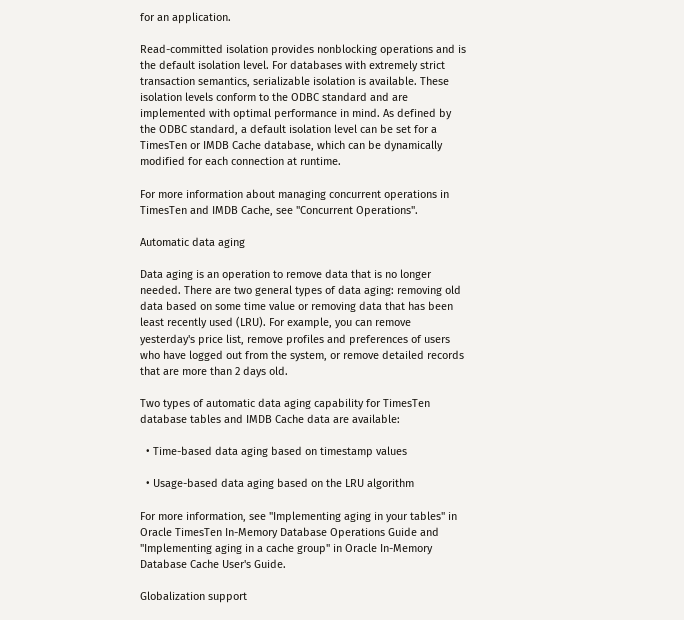for an application.

Read-committed isolation provides nonblocking operations and is the default isolation level. For databases with extremely strict transaction semantics, serializable isolation is available. These isolation levels conform to the ODBC standard and are implemented with optimal performance in mind. As defined by the ODBC standard, a default isolation level can be set for a TimesTen or IMDB Cache database, which can be dynamically modified for each connection at runtime.

For more information about managing concurrent operations in TimesTen and IMDB Cache, see "Concurrent Operations".

Automatic data aging

Data aging is an operation to remove data that is no longer needed. There are two general types of data aging: removing old data based on some time value or removing data that has been least recently used (LRU). For example, you can remove yesterday's price list, remove profiles and preferences of users who have logged out from the system, or remove detailed records that are more than 2 days old.

Two types of automatic data aging capability for TimesTen database tables and IMDB Cache data are available:

  • Time-based data aging based on timestamp values

  • Usage-based data aging based on the LRU algorithm

For more information, see "Implementing aging in your tables" in Oracle TimesTen In-Memory Database Operations Guide and "Implementing aging in a cache group" in Oracle In-Memory Database Cache User's Guide.

Globalization support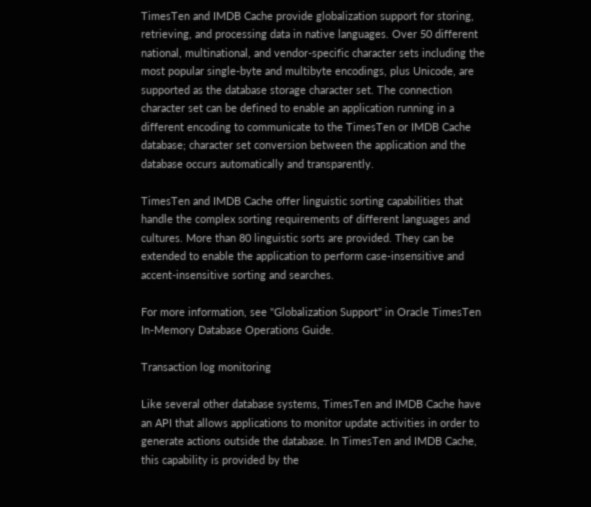TimesTen and IMDB Cache provide globalization support for storing, retrieving, and processing data in native languages. Over 50 different national, multinational, and vendor-specific character sets including the most popular single-byte and multibyte encodings, plus Unicode, are supported as the database storage character set. The connection character set can be defined to enable an application running in a different encoding to communicate to the TimesTen or IMDB Cache database; character set conversion between the application and the database occurs automatically and transparently.

TimesTen and IMDB Cache offer linguistic sorting capabilities that handle the complex sorting requirements of different languages and cultures. More than 80 linguistic sorts are provided. They can be extended to enable the application to perform case-insensitive and accent-insensitive sorting and searches.

For more information, see "Globalization Support" in Oracle TimesTen In-Memory Database Operations Guide.

Transaction log monitoring

Like several other database systems, TimesTen and IMDB Cache have an API that allows applications to monitor update activities in order to generate actions outside the database. In TimesTen and IMDB Cache, this capability is provided by the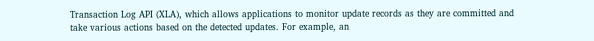Transaction Log API (XLA), which allows applications to monitor update records as they are committed and take various actions based on the detected updates. For example, an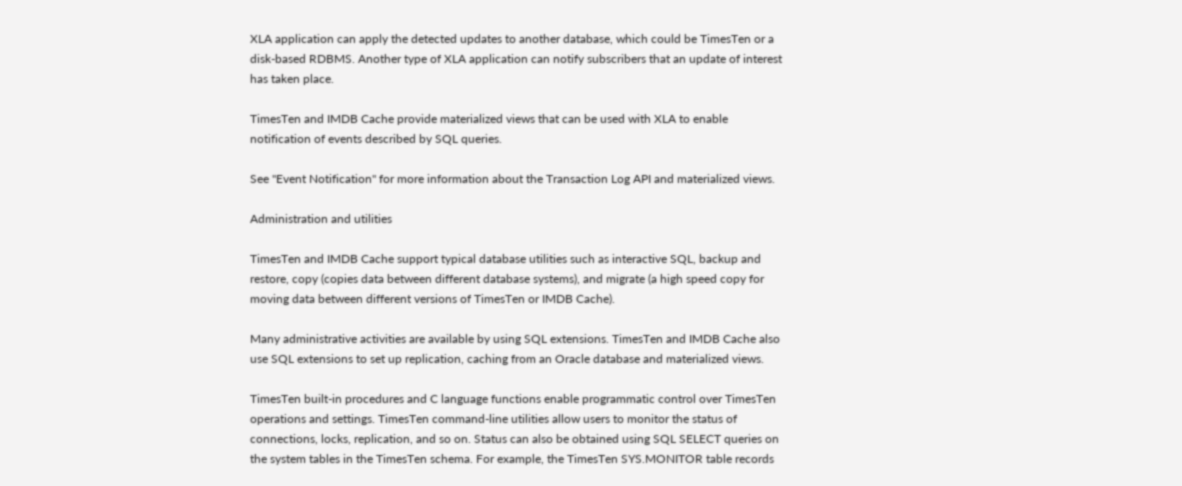XLA application can apply the detected updates to another database, which could be TimesTen or a disk-based RDBMS. Another type of XLA application can notify subscribers that an update of interest has taken place.

TimesTen and IMDB Cache provide materialized views that can be used with XLA to enable notification of events described by SQL queries.

See "Event Notification" for more information about the Transaction Log API and materialized views.

Administration and utilities

TimesTen and IMDB Cache support typical database utilities such as interactive SQL, backup and restore, copy (copies data between different database systems), and migrate (a high speed copy for moving data between different versions of TimesTen or IMDB Cache).

Many administrative activities are available by using SQL extensions. TimesTen and IMDB Cache also use SQL extensions to set up replication, caching from an Oracle database and materialized views.

TimesTen built-in procedures and C language functions enable programmatic control over TimesTen operations and settings. TimesTen command-line utilities allow users to monitor the status of connections, locks, replication, and so on. Status can also be obtained using SQL SELECT queries on the system tables in the TimesTen schema. For example, the TimesTen SYS.MONITOR table records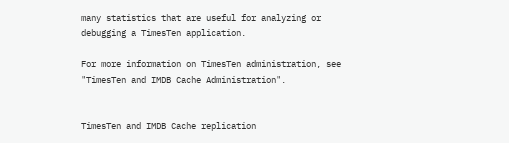many statistics that are useful for analyzing or debugging a TimesTen application.

For more information on TimesTen administration, see "TimesTen and IMDB Cache Administration".


TimesTen and IMDB Cache replication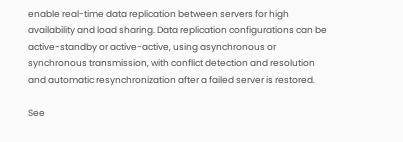enable real-time data replication between servers for high availability and load sharing. Data replication configurations can be active-standby or active-active, using asynchronous or synchronous transmission, with conflict detection and resolution and automatic resynchronization after a failed server is restored.

See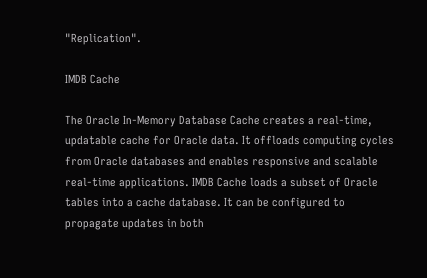"Replication".

IMDB Cache

The Oracle In-Memory Database Cache creates a real-time, updatable cache for Oracle data. It offloads computing cycles from Oracle databases and enables responsive and scalable real-time applications. IMDB Cache loads a subset of Oracle tables into a cache database. It can be configured to propagate updates in both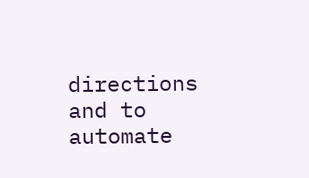directions and to automate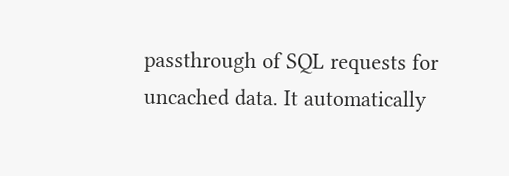passthrough of SQL requests for uncached data. It automatically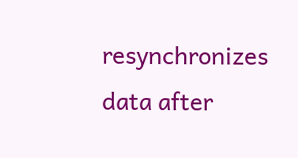resynchronizes data after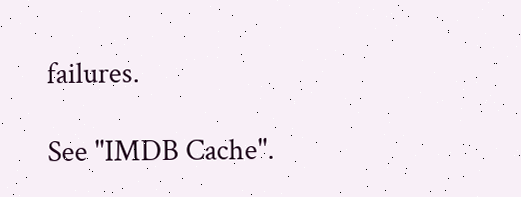failures.

See "IMDB Cache".